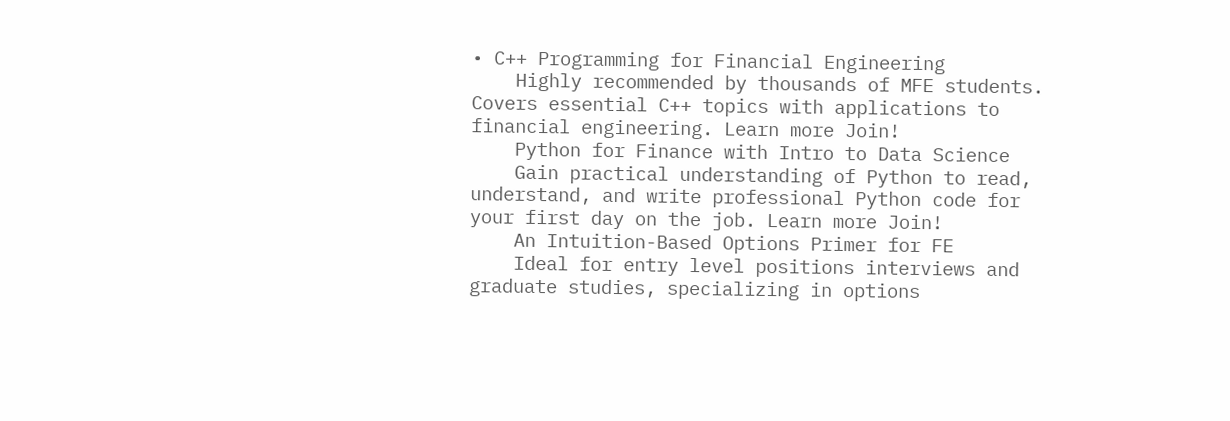• C++ Programming for Financial Engineering
    Highly recommended by thousands of MFE students. Covers essential C++ topics with applications to financial engineering. Learn more Join!
    Python for Finance with Intro to Data Science
    Gain practical understanding of Python to read, understand, and write professional Python code for your first day on the job. Learn more Join!
    An Intuition-Based Options Primer for FE
    Ideal for entry level positions interviews and graduate studies, specializing in options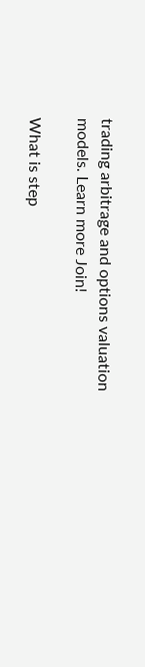trading arbitrage and options valuation models. Learn more Join!

What is step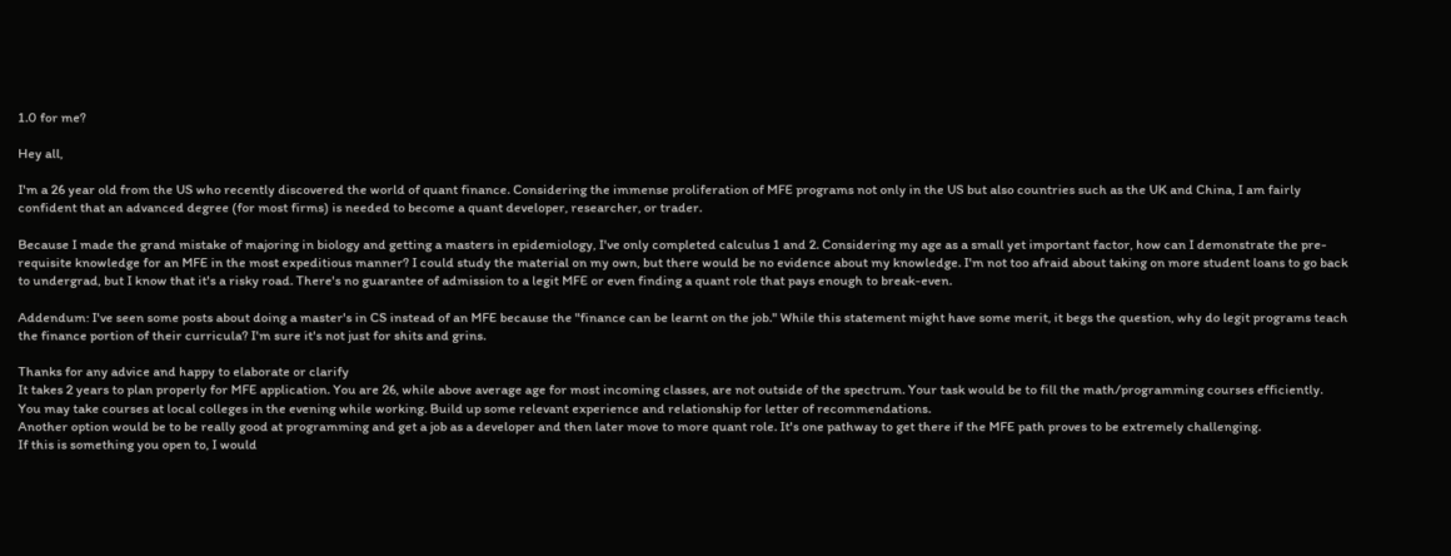1.0 for me?

Hey all,

I'm a 26 year old from the US who recently discovered the world of quant finance. Considering the immense proliferation of MFE programs not only in the US but also countries such as the UK and China, I am fairly confident that an advanced degree (for most firms) is needed to become a quant developer, researcher, or trader.

Because I made the grand mistake of majoring in biology and getting a masters in epidemiology, I've only completed calculus 1 and 2. Considering my age as a small yet important factor, how can I demonstrate the pre-requisite knowledge for an MFE in the most expeditious manner? I could study the material on my own, but there would be no evidence about my knowledge. I'm not too afraid about taking on more student loans to go back to undergrad, but I know that it's a risky road. There's no guarantee of admission to a legit MFE or even finding a quant role that pays enough to break-even.

Addendum: I've seen some posts about doing a master's in CS instead of an MFE because the "finance can be learnt on the job." While this statement might have some merit, it begs the question, why do legit programs teach the finance portion of their curricula? I'm sure it's not just for shits and grins.

Thanks for any advice and happy to elaborate or clarify
It takes 2 years to plan properly for MFE application. You are 26, while above average age for most incoming classes, are not outside of the spectrum. Your task would be to fill the math/programming courses efficiently.
You may take courses at local colleges in the evening while working. Build up some relevant experience and relationship for letter of recommendations.
Another option would be to be really good at programming and get a job as a developer and then later move to more quant role. It's one pathway to get there if the MFE path proves to be extremely challenging.
If this is something you open to, I would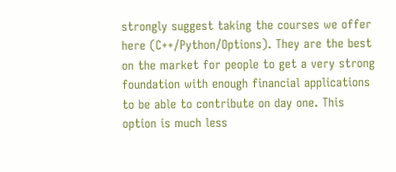strongly suggest taking the courses we offer here (C++/Python/Options). They are the best on the market for people to get a very strong foundation with enough financial applications to be able to contribute on day one. This option is much less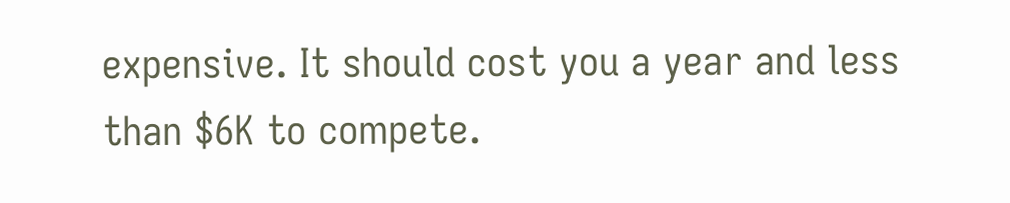expensive. It should cost you a year and less than $6K to compete.